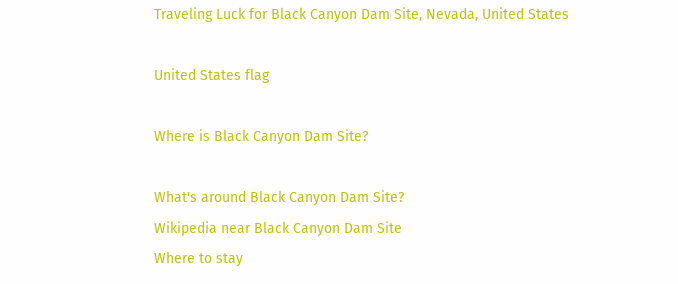Traveling Luck for Black Canyon Dam Site, Nevada, United States

United States flag

Where is Black Canyon Dam Site?

What's around Black Canyon Dam Site?
Wikipedia near Black Canyon Dam Site
Where to stay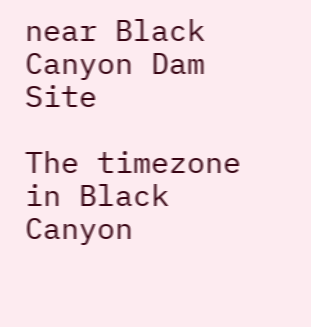near Black Canyon Dam Site

The timezone in Black Canyon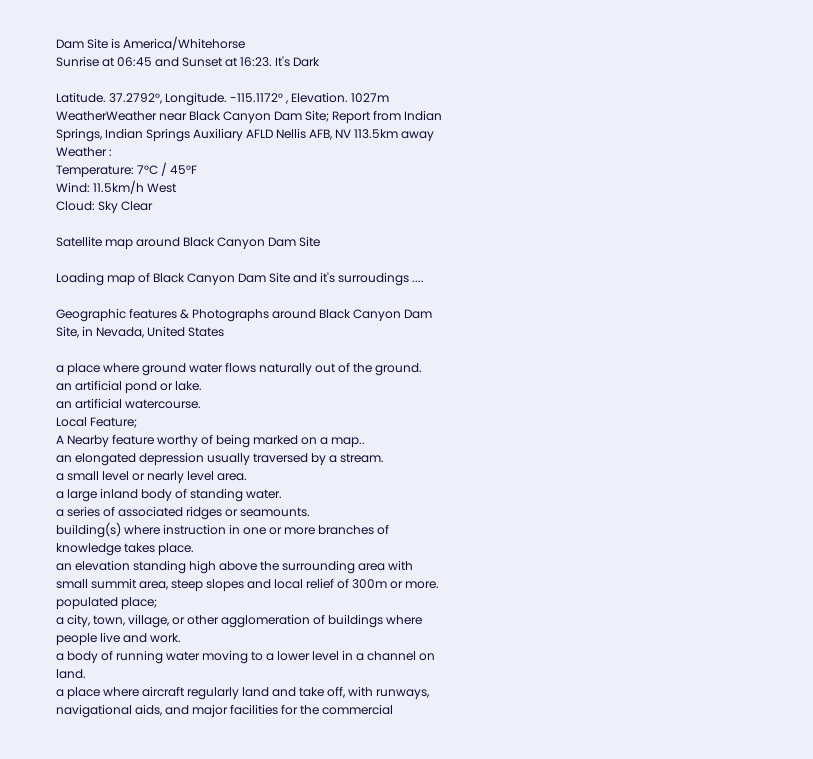Dam Site is America/Whitehorse
Sunrise at 06:45 and Sunset at 16:23. It's Dark

Latitude. 37.2792°, Longitude. -115.1172° , Elevation. 1027m
WeatherWeather near Black Canyon Dam Site; Report from Indian Springs, Indian Springs Auxiliary AFLD Nellis AFB, NV 113.5km away
Weather :
Temperature: 7°C / 45°F
Wind: 11.5km/h West
Cloud: Sky Clear

Satellite map around Black Canyon Dam Site

Loading map of Black Canyon Dam Site and it's surroudings ....

Geographic features & Photographs around Black Canyon Dam Site, in Nevada, United States

a place where ground water flows naturally out of the ground.
an artificial pond or lake.
an artificial watercourse.
Local Feature;
A Nearby feature worthy of being marked on a map..
an elongated depression usually traversed by a stream.
a small level or nearly level area.
a large inland body of standing water.
a series of associated ridges or seamounts.
building(s) where instruction in one or more branches of knowledge takes place.
an elevation standing high above the surrounding area with small summit area, steep slopes and local relief of 300m or more.
populated place;
a city, town, village, or other agglomeration of buildings where people live and work.
a body of running water moving to a lower level in a channel on land.
a place where aircraft regularly land and take off, with runways, navigational aids, and major facilities for the commercial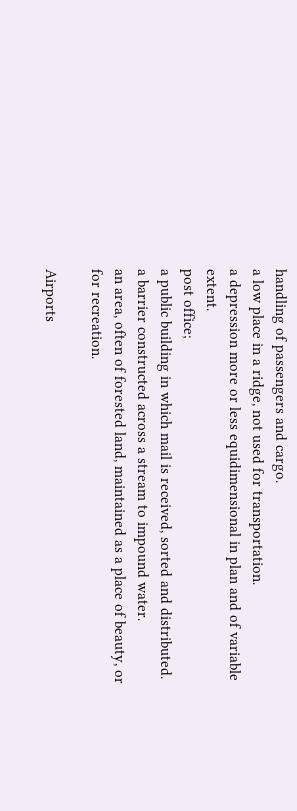handling of passengers and cargo.
a low place in a ridge, not used for transportation.
a depression more or less equidimensional in plan and of variable extent.
post office;
a public building in which mail is received, sorted and distributed.
a barrier constructed across a stream to impound water.
an area, often of forested land, maintained as a place of beauty, or for recreation.

Airports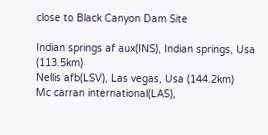close to Black Canyon Dam Site

Indian springs af aux(INS), Indian springs, Usa (113.5km)
Nellis afb(LSV), Las vegas, Usa (144.2km)
Mc carran international(LAS),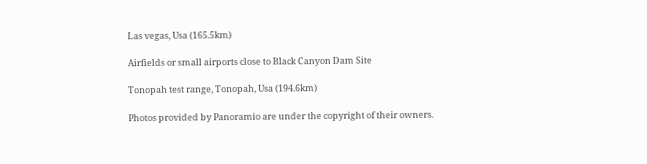Las vegas, Usa (165.5km)

Airfields or small airports close to Black Canyon Dam Site

Tonopah test range, Tonopah, Usa (194.6km)

Photos provided by Panoramio are under the copyright of their owners.